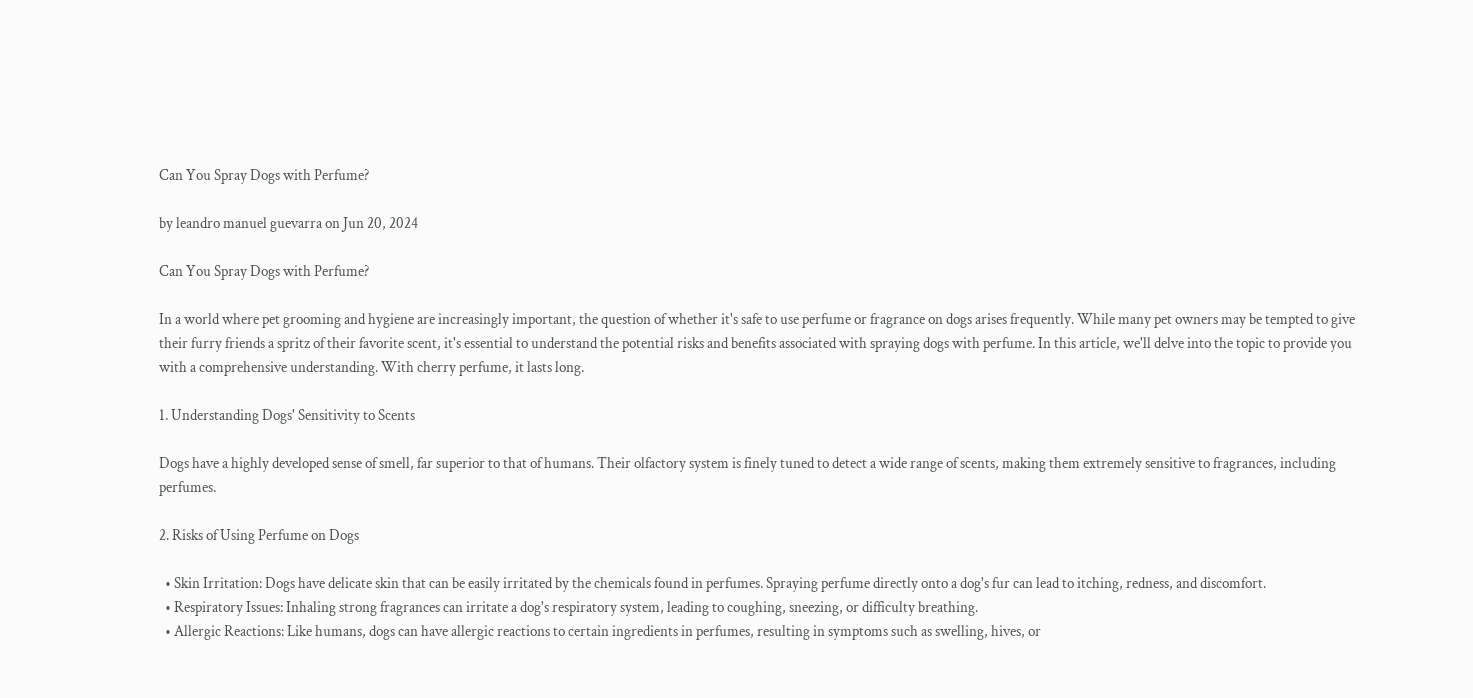Can You Spray Dogs with Perfume?

by leandro manuel guevarra on Jun 20, 2024

Can You Spray Dogs with Perfume?

In a world where pet grooming and hygiene are increasingly important, the question of whether it's safe to use perfume or fragrance on dogs arises frequently. While many pet owners may be tempted to give their furry friends a spritz of their favorite scent, it's essential to understand the potential risks and benefits associated with spraying dogs with perfume. In this article, we'll delve into the topic to provide you with a comprehensive understanding. With cherry perfume, it lasts long.

1. Understanding Dogs' Sensitivity to Scents

Dogs have a highly developed sense of smell, far superior to that of humans. Their olfactory system is finely tuned to detect a wide range of scents, making them extremely sensitive to fragrances, including perfumes.

2. Risks of Using Perfume on Dogs

  • Skin Irritation: Dogs have delicate skin that can be easily irritated by the chemicals found in perfumes. Spraying perfume directly onto a dog's fur can lead to itching, redness, and discomfort.
  • Respiratory Issues: Inhaling strong fragrances can irritate a dog's respiratory system, leading to coughing, sneezing, or difficulty breathing.
  • Allergic Reactions: Like humans, dogs can have allergic reactions to certain ingredients in perfumes, resulting in symptoms such as swelling, hives, or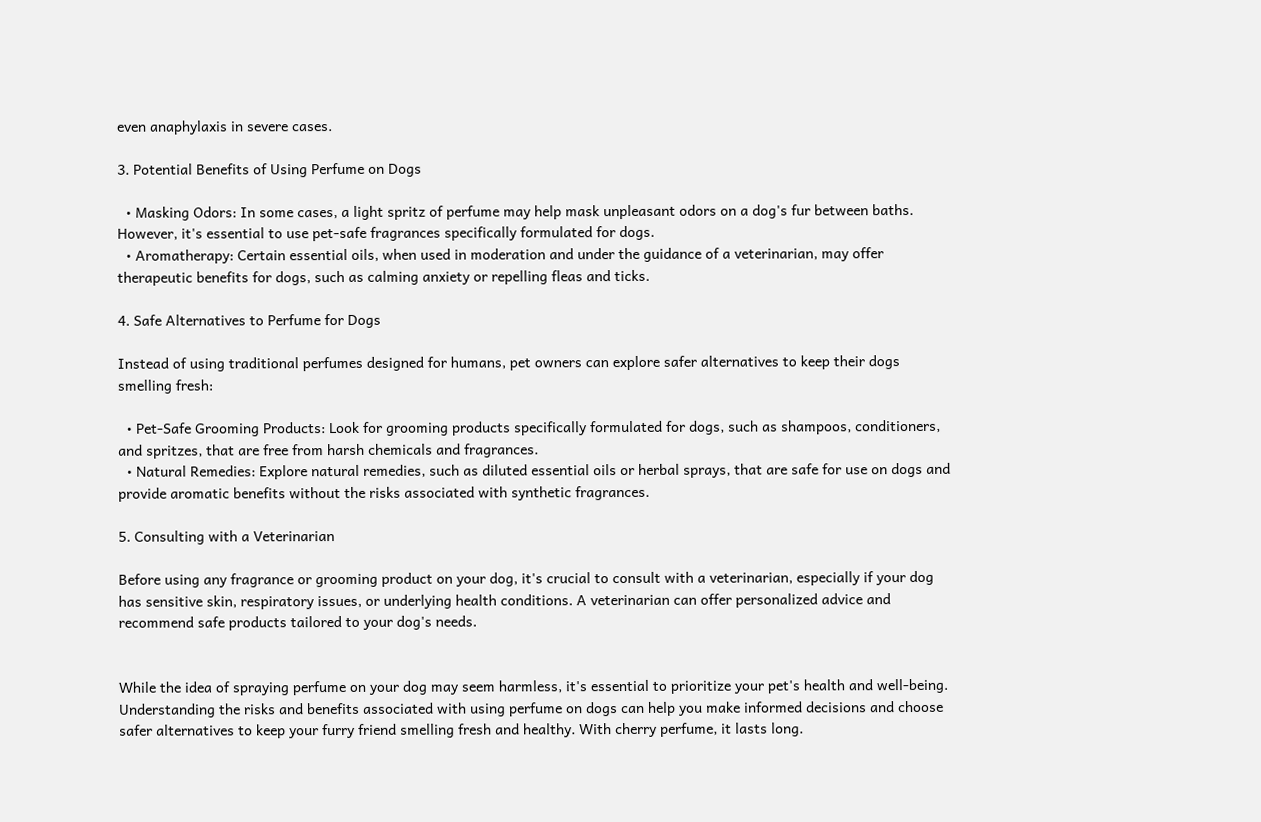even anaphylaxis in severe cases.

3. Potential Benefits of Using Perfume on Dogs

  • Masking Odors: In some cases, a light spritz of perfume may help mask unpleasant odors on a dog's fur between baths. However, it's essential to use pet-safe fragrances specifically formulated for dogs.
  • Aromatherapy: Certain essential oils, when used in moderation and under the guidance of a veterinarian, may offer therapeutic benefits for dogs, such as calming anxiety or repelling fleas and ticks.

4. Safe Alternatives to Perfume for Dogs

Instead of using traditional perfumes designed for humans, pet owners can explore safer alternatives to keep their dogs smelling fresh:

  • Pet-Safe Grooming Products: Look for grooming products specifically formulated for dogs, such as shampoos, conditioners, and spritzes, that are free from harsh chemicals and fragrances.
  • Natural Remedies: Explore natural remedies, such as diluted essential oils or herbal sprays, that are safe for use on dogs and provide aromatic benefits without the risks associated with synthetic fragrances.

5. Consulting with a Veterinarian

Before using any fragrance or grooming product on your dog, it's crucial to consult with a veterinarian, especially if your dog has sensitive skin, respiratory issues, or underlying health conditions. A veterinarian can offer personalized advice and recommend safe products tailored to your dog's needs.


While the idea of spraying perfume on your dog may seem harmless, it's essential to prioritize your pet's health and well-being. Understanding the risks and benefits associated with using perfume on dogs can help you make informed decisions and choose safer alternatives to keep your furry friend smelling fresh and healthy. With cherry perfume, it lasts long.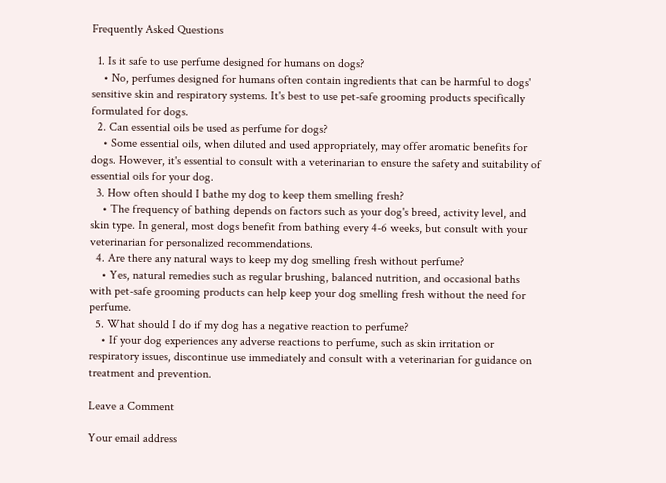Frequently Asked Questions

  1. Is it safe to use perfume designed for humans on dogs?
    • No, perfumes designed for humans often contain ingredients that can be harmful to dogs' sensitive skin and respiratory systems. It's best to use pet-safe grooming products specifically formulated for dogs.
  2. Can essential oils be used as perfume for dogs?
    • Some essential oils, when diluted and used appropriately, may offer aromatic benefits for dogs. However, it's essential to consult with a veterinarian to ensure the safety and suitability of essential oils for your dog.
  3. How often should I bathe my dog to keep them smelling fresh?
    • The frequency of bathing depends on factors such as your dog's breed, activity level, and skin type. In general, most dogs benefit from bathing every 4-6 weeks, but consult with your veterinarian for personalized recommendations.
  4. Are there any natural ways to keep my dog smelling fresh without perfume?
    • Yes, natural remedies such as regular brushing, balanced nutrition, and occasional baths with pet-safe grooming products can help keep your dog smelling fresh without the need for perfume.
  5. What should I do if my dog has a negative reaction to perfume?
    • If your dog experiences any adverse reactions to perfume, such as skin irritation or respiratory issues, discontinue use immediately and consult with a veterinarian for guidance on treatment and prevention.

Leave a Comment

Your email address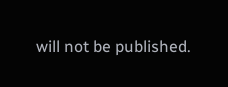will not be published.